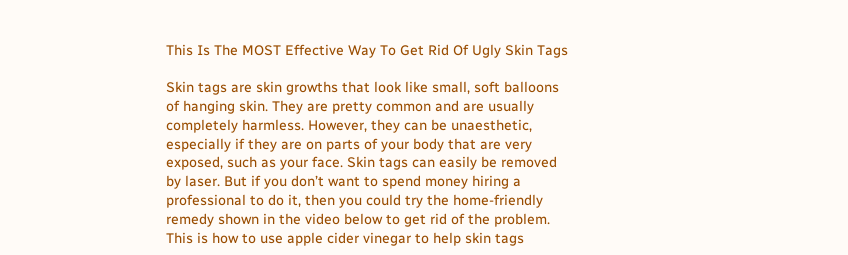This Is The MOST Effective Way To Get Rid Of Ugly Skin Tags

Skin tags are skin growths that look like small, soft balloons of hanging skin. They are pretty common and are usually completely harmless. However, they can be unaesthetic, especially if they are on parts of your body that are very exposed, such as your face. Skin tags can easily be removed by laser. But if you don’t want to spend money hiring a professional to do it, then you could try the home-friendly remedy shown in the video below to get rid of the problem. This is how to use apple cider vinegar to help skin tags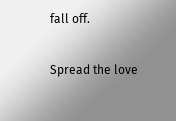fall off.

Spread the love